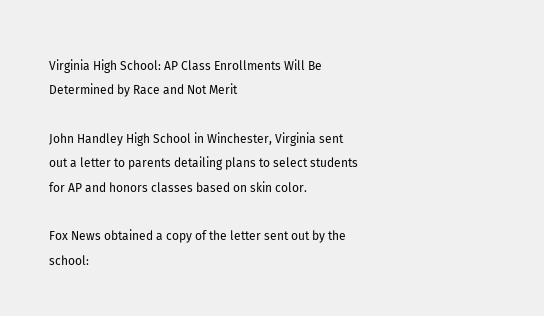Virginia High School: AP Class Enrollments Will Be Determined by Race and Not Merit

John Handley High School in Winchester, Virginia sent out a letter to parents detailing plans to select students for AP and honors classes based on skin color.

Fox News obtained a copy of the letter sent out by the school: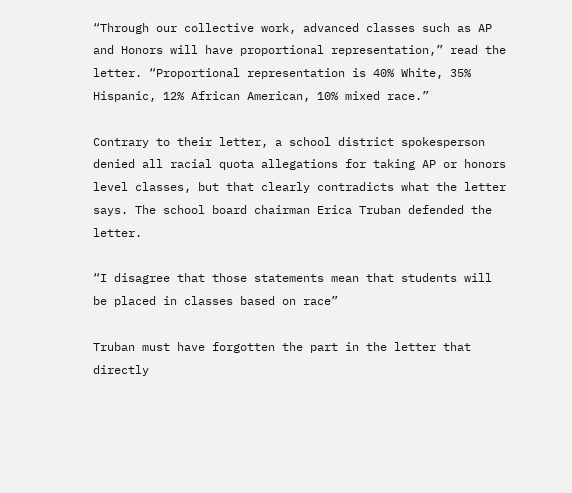“Through our collective work, advanced classes such as AP and Honors will have proportional representation,” read the letter. “Proportional representation is 40% White, 35% Hispanic, 12% African American, 10% mixed race.”

Contrary to their letter, a school district spokesperson denied all racial quota allegations for taking AP or honors level classes, but that clearly contradicts what the letter says. The school board chairman Erica Truban defended the letter.

“I disagree that those statements mean that students will be placed in classes based on race”

Truban must have forgotten the part in the letter that directly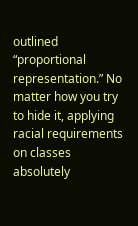outlined “proportional representation.” No matter how you try to hide it, applying racial requirements on classes absolutely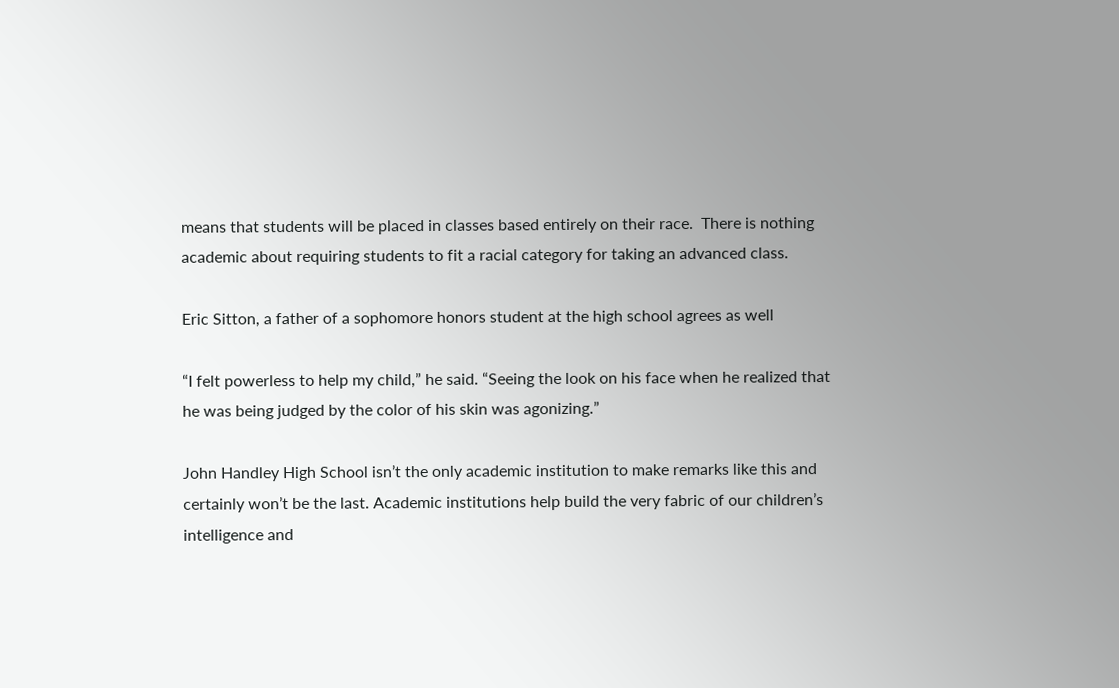means that students will be placed in classes based entirely on their race.  There is nothing academic about requiring students to fit a racial category for taking an advanced class.

Eric Sitton, a father of a sophomore honors student at the high school agrees as well

“I felt powerless to help my child,” he said. “Seeing the look on his face when he realized that he was being judged by the color of his skin was agonizing.”

John Handley High School isn’t the only academic institution to make remarks like this and certainly won’t be the last. Academic institutions help build the very fabric of our children’s intelligence and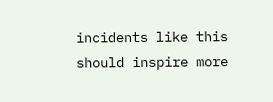incidents like this should inspire more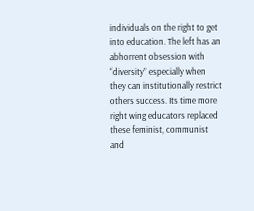individuals on the right to get into education. The left has an abhorrent obsession with “diversity” especially when they can institutionally restrict others success. Its time more right wing educators replaced these feminist, communist and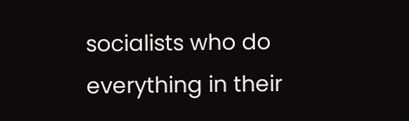socialists who do everything in their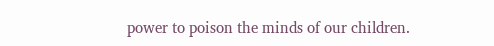power to poison the minds of our children.